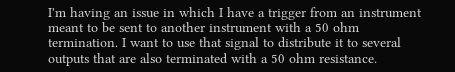I'm having an issue in which I have a trigger from an instrument meant to be sent to another instrument with a 50 ohm termination. I want to use that signal to distribute it to several outputs that are also terminated with a 50 ohm resistance.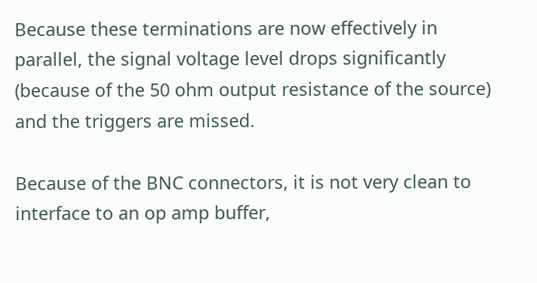Because these terminations are now effectively in parallel, the signal voltage level drops significantly (because of the 50 ohm output resistance of the source) and the triggers are missed.

Because of the BNC connectors, it is not very clean to interface to an op amp buffer,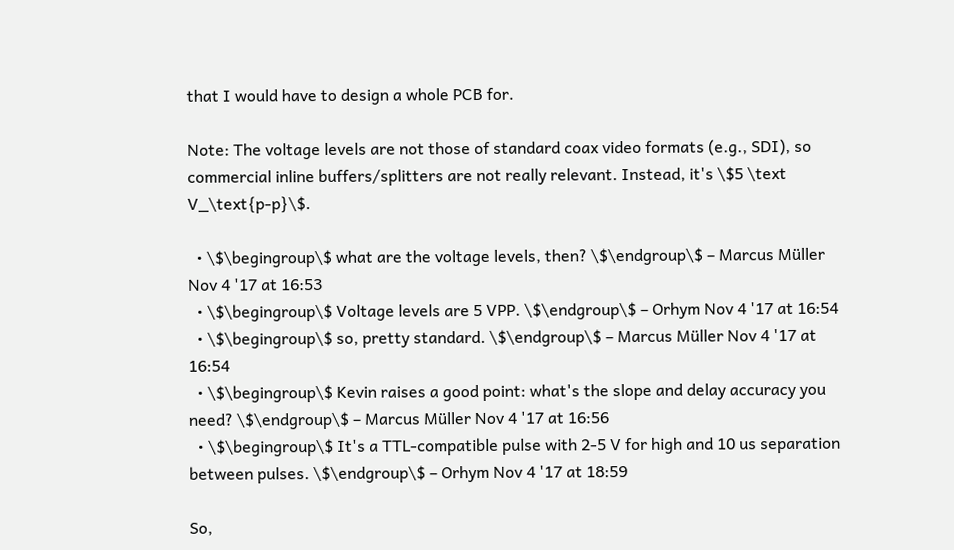that I would have to design a whole PCB for.

Note: The voltage levels are not those of standard coax video formats (e.g., SDI), so commercial inline buffers/splitters are not really relevant. Instead, it's \$5 \text V_\text{p-p}\$.

  • \$\begingroup\$ what are the voltage levels, then? \$\endgroup\$ – Marcus Müller Nov 4 '17 at 16:53
  • \$\begingroup\$ Voltage levels are 5 VPP. \$\endgroup\$ – Orhym Nov 4 '17 at 16:54
  • \$\begingroup\$ so, pretty standard. \$\endgroup\$ – Marcus Müller Nov 4 '17 at 16:54
  • \$\begingroup\$ Kevin raises a good point: what's the slope and delay accuracy you need? \$\endgroup\$ – Marcus Müller Nov 4 '17 at 16:56
  • \$\begingroup\$ It's a TTL-compatible pulse with 2-5 V for high and 10 us separation between pulses. \$\endgroup\$ – Orhym Nov 4 '17 at 18:59

So,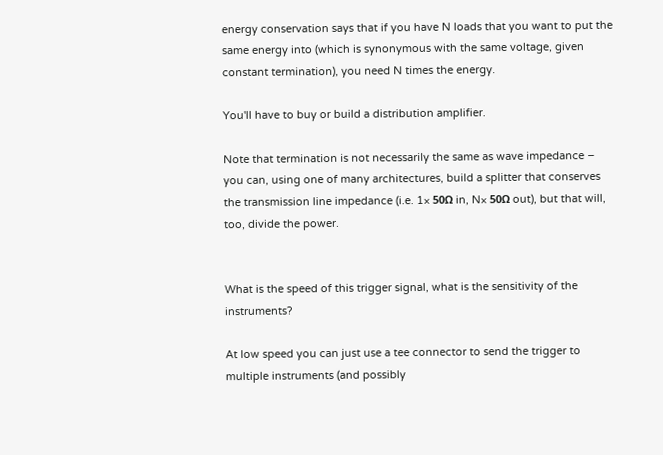energy conservation says that if you have N loads that you want to put the same energy into (which is synonymous with the same voltage, given constant termination), you need N times the energy.

You'll have to buy or build a distribution amplifier.

Note that termination is not necessarily the same as wave impedance – you can, using one of many architectures, build a splitter that conserves the transmission line impedance (i.e. 1× 50Ω in, N× 50Ω out), but that will, too, divide the power.


What is the speed of this trigger signal, what is the sensitivity of the instruments?

At low speed you can just use a tee connector to send the trigger to multiple instruments (and possibly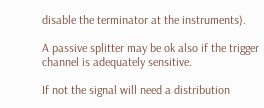disable the terminator at the instruments).

A passive splitter may be ok also if the trigger channel is adequately sensitive.

If not the signal will need a distribution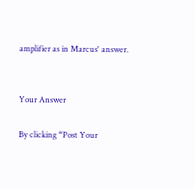amplifier as in Marcus' answer.


Your Answer

By clicking “Post Your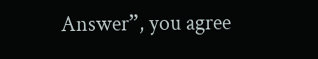Answer”, you agree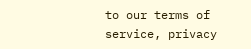to our terms of service, privacy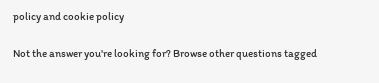policy and cookie policy

Not the answer you're looking for? Browse other questions tagged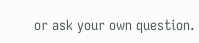or ask your own question.